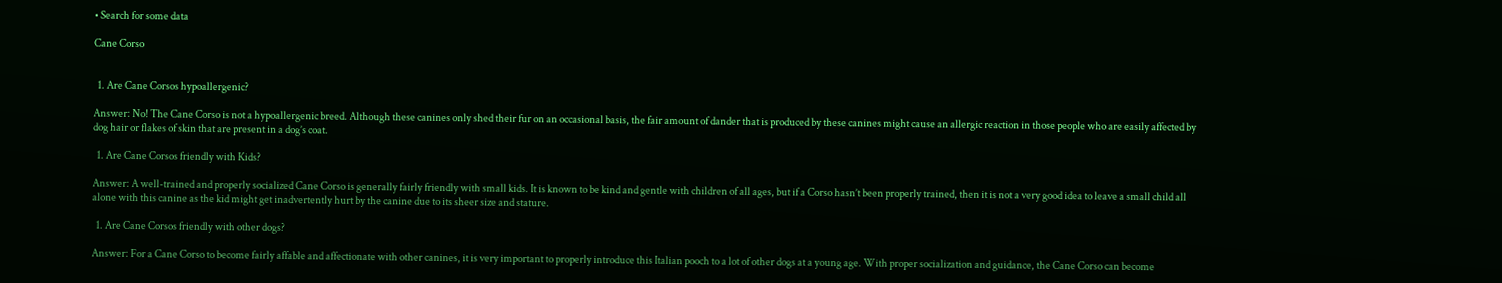• Search for some data

Cane Corso


  1. Are Cane Corsos hypoallergenic?

Answer: No! The Cane Corso is not a hypoallergenic breed. Although these canines only shed their fur on an occasional basis, the fair amount of dander that is produced by these canines might cause an allergic reaction in those people who are easily affected by dog hair or flakes of skin that are present in a dog’s coat.

  1. Are Cane Corsos friendly with Kids?

Answer: A well-trained and properly socialized Cane Corso is generally fairly friendly with small kids. It is known to be kind and gentle with children of all ages, but if a Corso hasn’t been properly trained, then it is not a very good idea to leave a small child all alone with this canine as the kid might get inadvertently hurt by the canine due to its sheer size and stature.

  1. Are Cane Corsos friendly with other dogs?

Answer: For a Cane Corso to become fairly affable and affectionate with other canines, it is very important to properly introduce this Italian pooch to a lot of other dogs at a young age. With proper socialization and guidance, the Cane Corso can become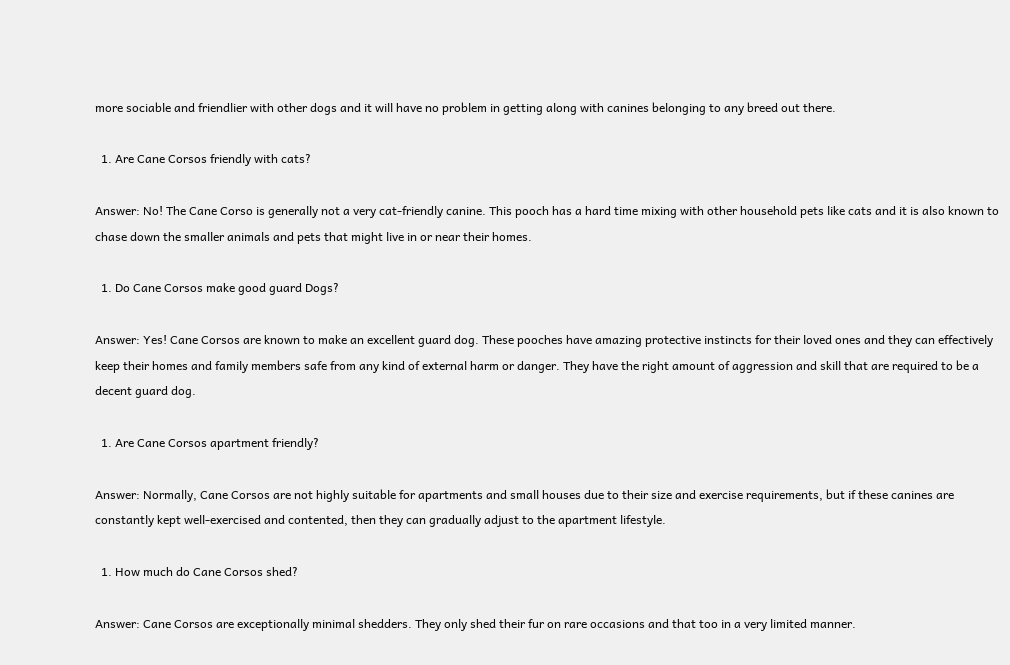more sociable and friendlier with other dogs and it will have no problem in getting along with canines belonging to any breed out there.

  1. Are Cane Corsos friendly with cats?

Answer: No! The Cane Corso is generally not a very cat-friendly canine. This pooch has a hard time mixing with other household pets like cats and it is also known to chase down the smaller animals and pets that might live in or near their homes.

  1. Do Cane Corsos make good guard Dogs?

Answer: Yes! Cane Corsos are known to make an excellent guard dog. These pooches have amazing protective instincts for their loved ones and they can effectively keep their homes and family members safe from any kind of external harm or danger. They have the right amount of aggression and skill that are required to be a decent guard dog.

  1. Are Cane Corsos apartment friendly?

Answer: Normally, Cane Corsos are not highly suitable for apartments and small houses due to their size and exercise requirements, but if these canines are constantly kept well-exercised and contented, then they can gradually adjust to the apartment lifestyle.

  1. How much do Cane Corsos shed?

Answer: Cane Corsos are exceptionally minimal shedders. They only shed their fur on rare occasions and that too in a very limited manner.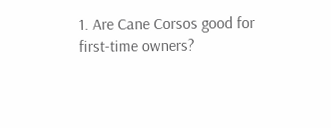1. Are Cane Corsos good for first-time owners?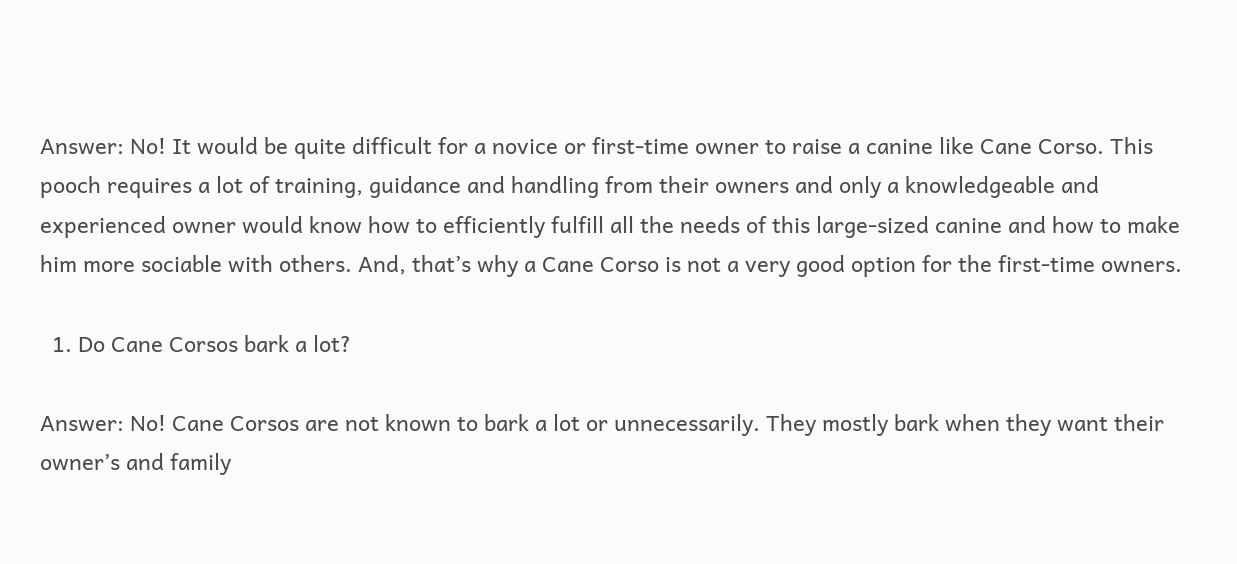Answer: No! It would be quite difficult for a novice or first-time owner to raise a canine like Cane Corso. This pooch requires a lot of training, guidance and handling from their owners and only a knowledgeable and experienced owner would know how to efficiently fulfill all the needs of this large-sized canine and how to make him more sociable with others. And, that’s why a Cane Corso is not a very good option for the first-time owners.

  1. Do Cane Corsos bark a lot?

Answer: No! Cane Corsos are not known to bark a lot or unnecessarily. They mostly bark when they want their owner’s and family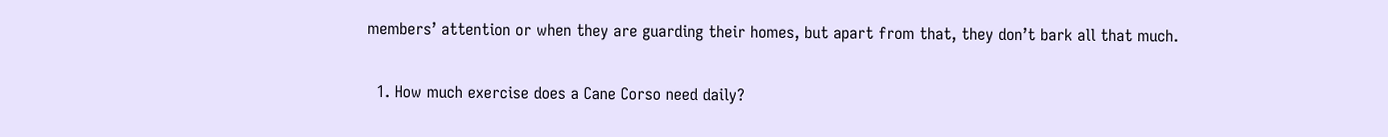members’ attention or when they are guarding their homes, but apart from that, they don’t bark all that much.

  1. How much exercise does a Cane Corso need daily?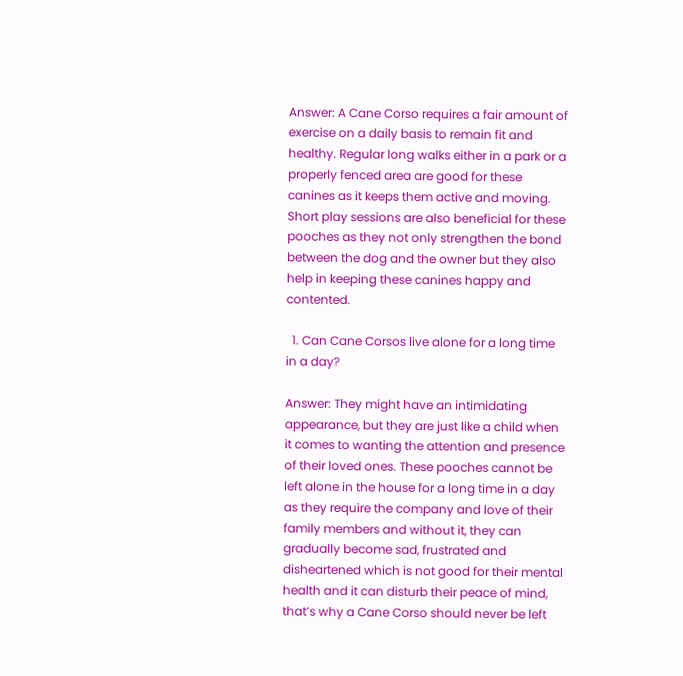Answer: A Cane Corso requires a fair amount of exercise on a daily basis to remain fit and healthy. Regular long walks either in a park or a properly fenced area are good for these canines as it keeps them active and moving. Short play sessions are also beneficial for these pooches as they not only strengthen the bond between the dog and the owner but they also help in keeping these canines happy and contented.

  1. Can Cane Corsos live alone for a long time in a day?

Answer: They might have an intimidating appearance, but they are just like a child when it comes to wanting the attention and presence of their loved ones. These pooches cannot be left alone in the house for a long time in a day as they require the company and love of their family members and without it, they can gradually become sad, frustrated and disheartened which is not good for their mental health and it can disturb their peace of mind, that’s why a Cane Corso should never be left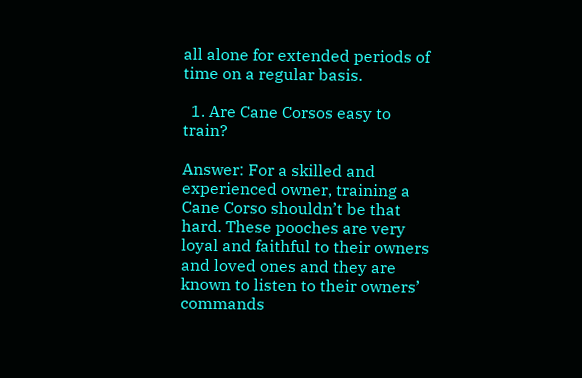all alone for extended periods of time on a regular basis.

  1. Are Cane Corsos easy to train?

Answer: For a skilled and experienced owner, training a Cane Corso shouldn’t be that hard. These pooches are very loyal and faithful to their owners and loved ones and they are known to listen to their owners’ commands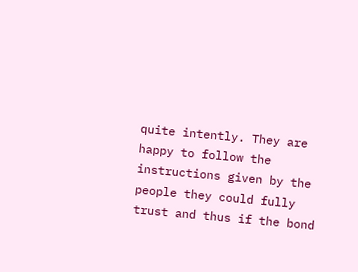quite intently. They are happy to follow the instructions given by the people they could fully trust and thus if the bond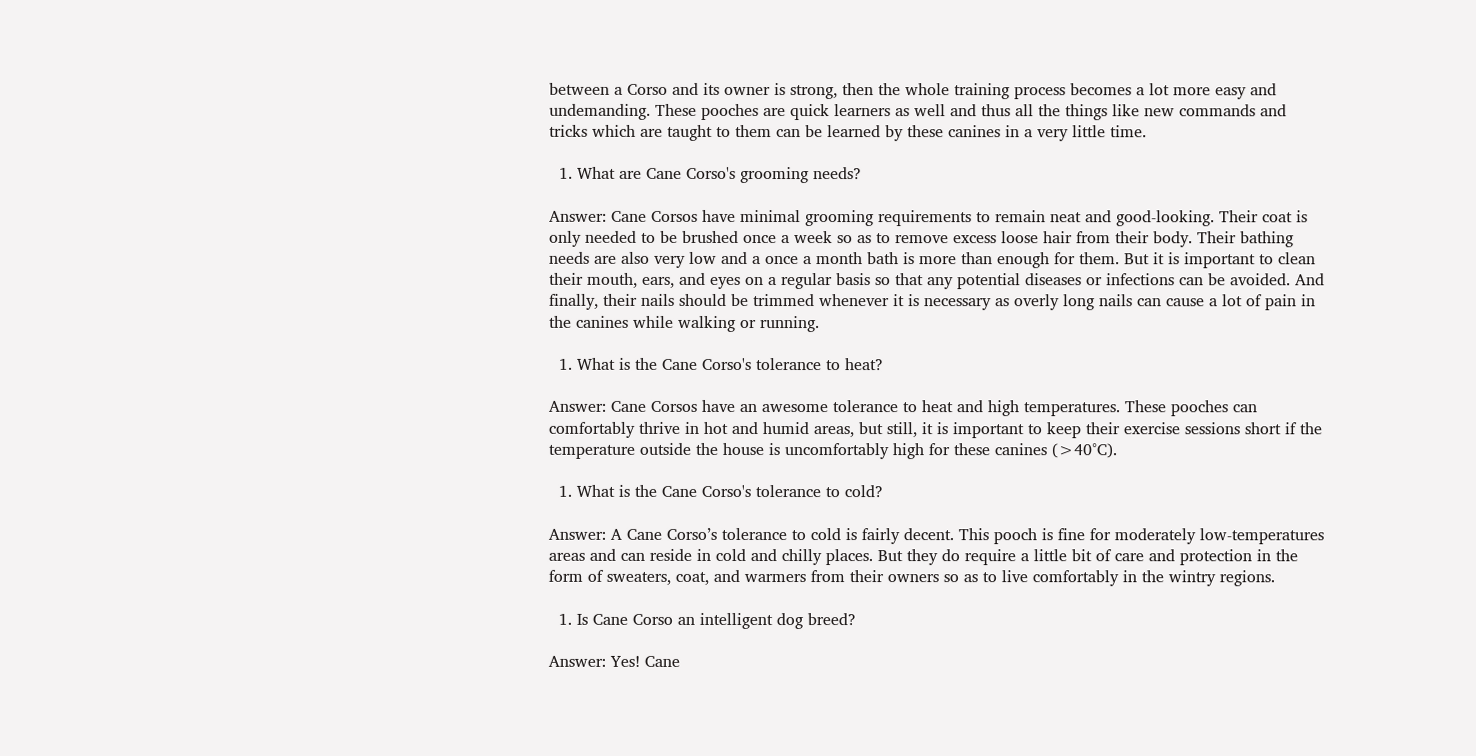between a Corso and its owner is strong, then the whole training process becomes a lot more easy and undemanding. These pooches are quick learners as well and thus all the things like new commands and tricks which are taught to them can be learned by these canines in a very little time.

  1. What are Cane Corso's grooming needs?

Answer: Cane Corsos have minimal grooming requirements to remain neat and good-looking. Their coat is only needed to be brushed once a week so as to remove excess loose hair from their body. Their bathing needs are also very low and a once a month bath is more than enough for them. But it is important to clean their mouth, ears, and eyes on a regular basis so that any potential diseases or infections can be avoided. And finally, their nails should be trimmed whenever it is necessary as overly long nails can cause a lot of pain in the canines while walking or running.

  1. What is the Cane Corso's tolerance to heat?

Answer: Cane Corsos have an awesome tolerance to heat and high temperatures. These pooches can comfortably thrive in hot and humid areas, but still, it is important to keep their exercise sessions short if the temperature outside the house is uncomfortably high for these canines (>40°C).

  1. What is the Cane Corso's tolerance to cold?

Answer: A Cane Corso’s tolerance to cold is fairly decent. This pooch is fine for moderately low-temperatures areas and can reside in cold and chilly places. But they do require a little bit of care and protection in the form of sweaters, coat, and warmers from their owners so as to live comfortably in the wintry regions.

  1. Is Cane Corso an intelligent dog breed?

Answer: Yes! Cane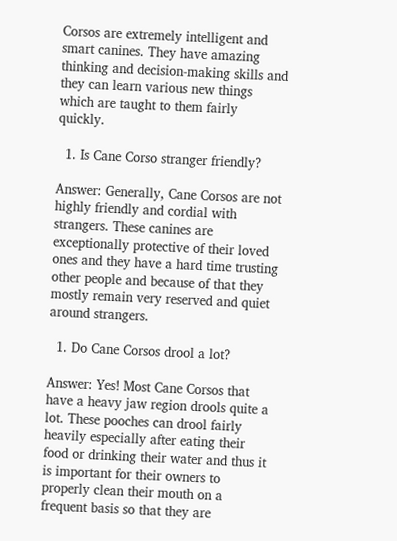Corsos are extremely intelligent and smart canines. They have amazing thinking and decision-making skills and they can learn various new things which are taught to them fairly quickly.

  1. Is Cane Corso stranger friendly?

Answer: Generally, Cane Corsos are not highly friendly and cordial with strangers. These canines are exceptionally protective of their loved ones and they have a hard time trusting other people and because of that they mostly remain very reserved and quiet around strangers.

  1. Do Cane Corsos drool a lot?

Answer: Yes! Most Cane Corsos that have a heavy jaw region drools quite a lot. These pooches can drool fairly heavily especially after eating their food or drinking their water and thus it is important for their owners to properly clean their mouth on a frequent basis so that they are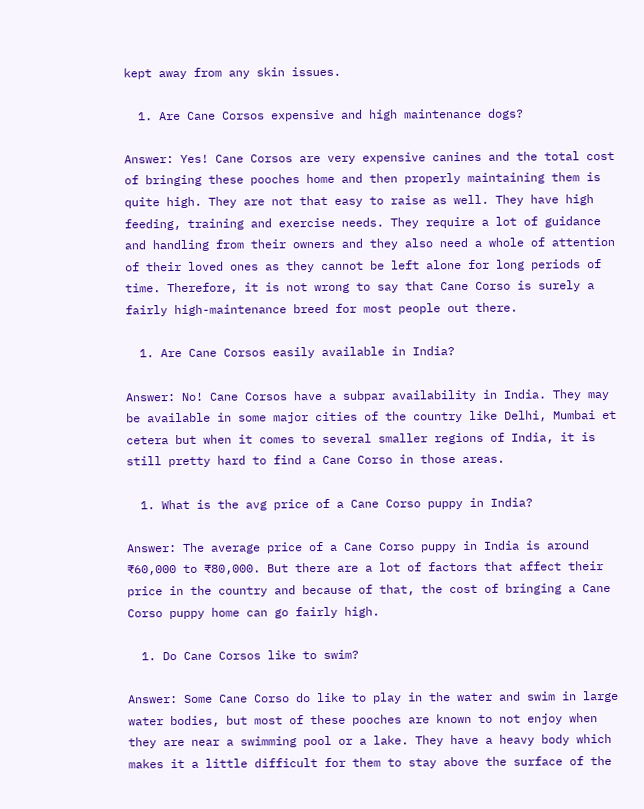kept away from any skin issues.

  1. Are Cane Corsos expensive and high maintenance dogs?

Answer: Yes! Cane Corsos are very expensive canines and the total cost of bringing these pooches home and then properly maintaining them is quite high. They are not that easy to raise as well. They have high feeding, training and exercise needs. They require a lot of guidance and handling from their owners and they also need a whole of attention of their loved ones as they cannot be left alone for long periods of time. Therefore, it is not wrong to say that Cane Corso is surely a fairly high-maintenance breed for most people out there.

  1. Are Cane Corsos easily available in India?

Answer: No! Cane Corsos have a subpar availability in India. They may be available in some major cities of the country like Delhi, Mumbai et cetera but when it comes to several smaller regions of India, it is still pretty hard to find a Cane Corso in those areas.

  1. What is the avg price of a Cane Corso puppy in India?

Answer: The average price of a Cane Corso puppy in India is around ₹60,000 to ₹80,000. But there are a lot of factors that affect their price in the country and because of that, the cost of bringing a Cane Corso puppy home can go fairly high.

  1. Do Cane Corsos like to swim?

Answer: Some Cane Corso do like to play in the water and swim in large water bodies, but most of these pooches are known to not enjoy when they are near a swimming pool or a lake. They have a heavy body which makes it a little difficult for them to stay above the surface of the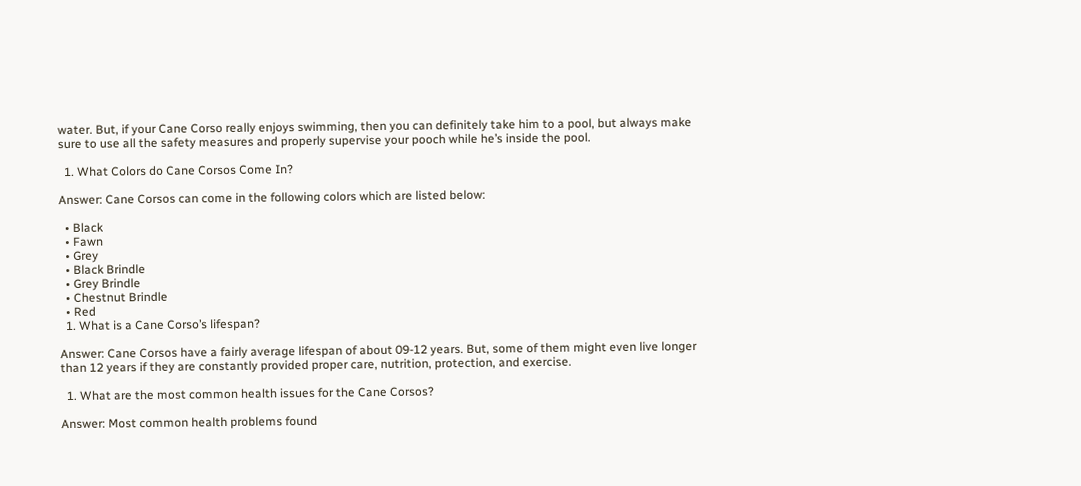water. But, if your Cane Corso really enjoys swimming, then you can definitely take him to a pool, but always make sure to use all the safety measures and properly supervise your pooch while he’s inside the pool.

  1. What Colors do Cane Corsos Come In?

Answer: Cane Corsos can come in the following colors which are listed below:

  • Black
  • Fawn
  • Grey
  • Black Brindle
  • Grey Brindle
  • Chestnut Brindle
  • Red
  1. What is a Cane Corso’s lifespan?

Answer: Cane Corsos have a fairly average lifespan of about 09-12 years. But, some of them might even live longer than 12 years if they are constantly provided proper care, nutrition, protection, and exercise.

  1. What are the most common health issues for the Cane Corsos?

Answer: Most common health problems found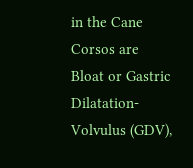in the Cane Corsos are Bloat or Gastric Dilatation-Volvulus (GDV),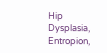Hip Dysplasia, Entropion,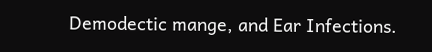Demodectic mange, and Ear Infections.